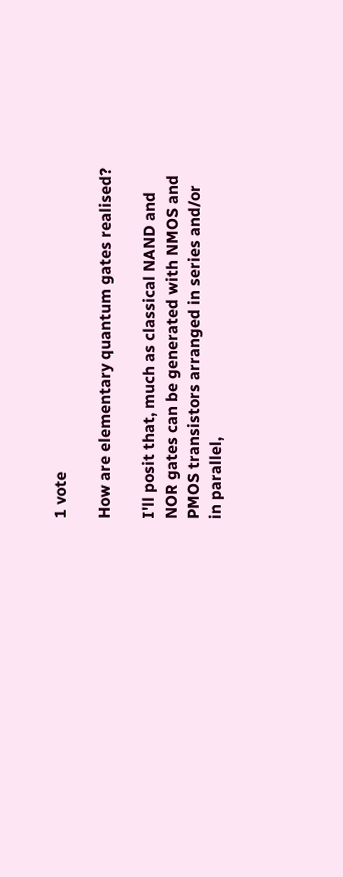1 vote

How are elementary quantum gates realised?

I'll posit that, much as classical NAND and NOR gates can be generated with NMOS and PMOS transistors arranged in series and/or in parallel,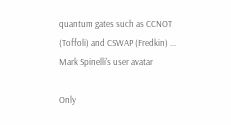quantum gates such as CCNOT (Toffoli) and CSWAP (Fredkin) ...
Mark Spinelli's user avatar

Only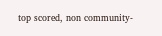top scored, non community-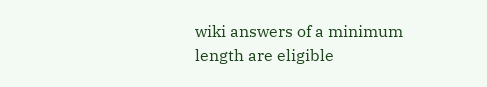wiki answers of a minimum length are eligible